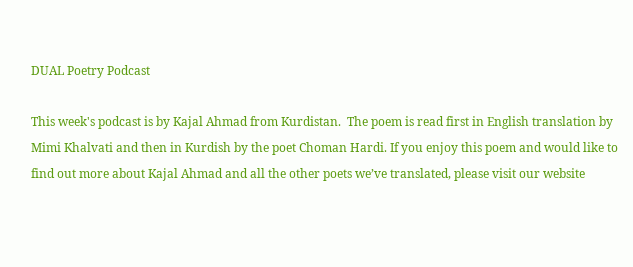DUAL Poetry Podcast

This week's podcast is by Kajal Ahmad from Kurdistan.  The poem is read first in English translation by Mimi Khalvati and then in Kurdish by the poet Choman Hardi. If you enjoy this poem and would like to find out more about Kajal Ahmad and all the other poets we’ve translated, please visit our website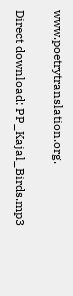www.poetrytranslation.org.

Direct download: PP_Kajal_Birds.mp3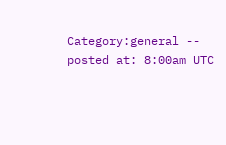Category:general -- posted at: 8:00am UTC